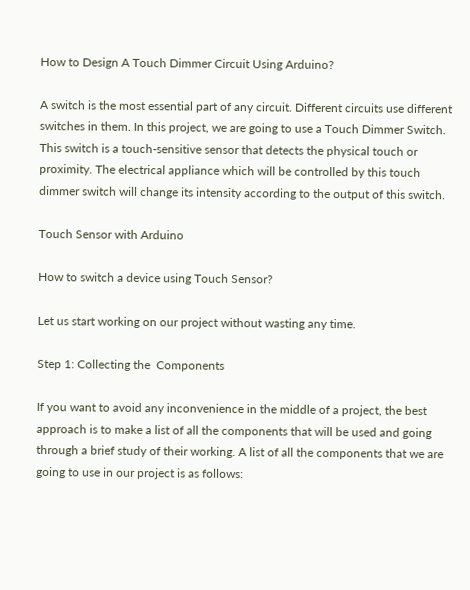How to Design A Touch Dimmer Circuit Using Arduino?

A switch is the most essential part of any circuit. Different circuits use different switches in them. In this project, we are going to use a Touch Dimmer Switch. This switch is a touch-sensitive sensor that detects the physical touch or proximity. The electrical appliance which will be controlled by this touch dimmer switch will change its intensity according to the output of this switch.

Touch Sensor with Arduino

How to switch a device using Touch Sensor?

Let us start working on our project without wasting any time.

Step 1: Collecting the  Components

If you want to avoid any inconvenience in the middle of a project, the best approach is to make a list of all the components that will be used and going through a brief study of their working. A list of all the components that we are going to use in our project is as follows: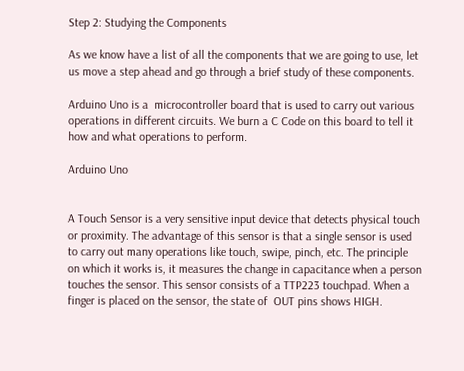Step 2: Studying the Components

As we know have a list of all the components that we are going to use, let us move a step ahead and go through a brief study of these components.

Arduino Uno is a  microcontroller board that is used to carry out various operations in different circuits. We burn a C Code on this board to tell it how and what operations to perform.

Arduino Uno


A Touch Sensor is a very sensitive input device that detects physical touch or proximity. The advantage of this sensor is that a single sensor is used to carry out many operations like touch, swipe, pinch, etc. The principle on which it works is, it measures the change in capacitance when a person touches the sensor. This sensor consists of a TTP223 touchpad. When a finger is placed on the sensor, the state of  OUT pins shows HIGH.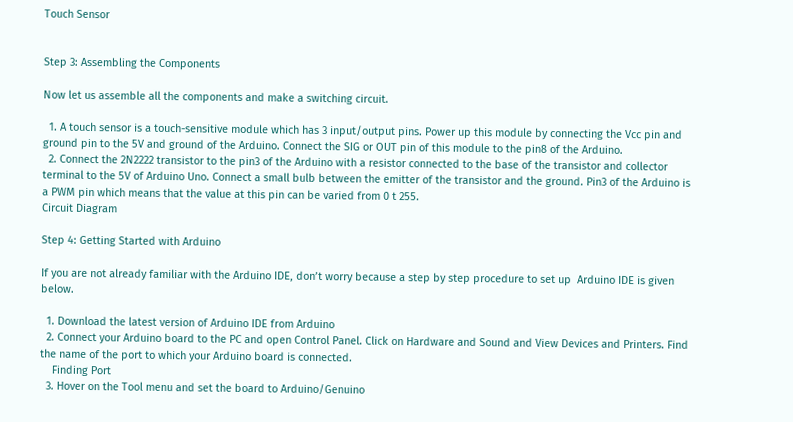Touch Sensor


Step 3: Assembling the Components

Now let us assemble all the components and make a switching circuit.

  1. A touch sensor is a touch-sensitive module which has 3 input/output pins. Power up this module by connecting the Vcc pin and ground pin to the 5V and ground of the Arduino. Connect the SIG or OUT pin of this module to the pin8 of the Arduino.
  2. Connect the 2N2222 transistor to the pin3 of the Arduino with a resistor connected to the base of the transistor and collector terminal to the 5V of Arduino Uno. Connect a small bulb between the emitter of the transistor and the ground. Pin3 of the Arduino is a PWM pin which means that the value at this pin can be varied from 0 t 255.
Circuit Diagram

Step 4: Getting Started with Arduino

If you are not already familiar with the Arduino IDE, don’t worry because a step by step procedure to set up  Arduino IDE is given below.

  1. Download the latest version of Arduino IDE from Arduino
  2. Connect your Arduino board to the PC and open Control Panel. Click on Hardware and Sound and View Devices and Printers. Find the name of the port to which your Arduino board is connected.
    Finding Port
  3. Hover on the Tool menu and set the board to Arduino/Genuino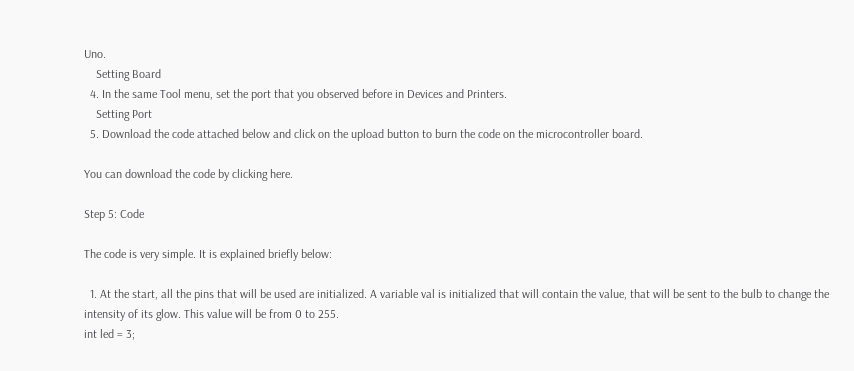Uno.
    Setting Board
  4. In the same Tool menu, set the port that you observed before in Devices and Printers.
    Setting Port
  5. Download the code attached below and click on the upload button to burn the code on the microcontroller board.

You can download the code by clicking here.

Step 5: Code

The code is very simple. It is explained briefly below:

  1. At the start, all the pins that will be used are initialized. A variable val is initialized that will contain the value, that will be sent to the bulb to change the intensity of its glow. This value will be from 0 to 255.
int led = 3;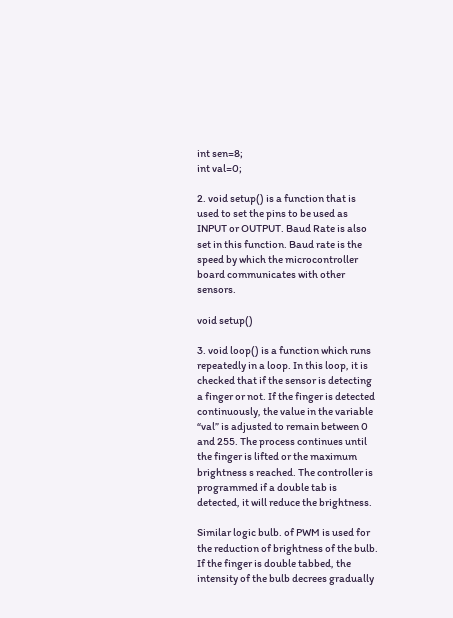int sen=8;
int val=0;

2. void setup() is a function that is used to set the pins to be used as INPUT or OUTPUT. Baud Rate is also set in this function. Baud rate is the speed by which the microcontroller board communicates with other sensors.

void setup()

3. void loop() is a function which runs repeatedly in a loop. In this loop, it is checked that if the sensor is detecting a finger or not. If the finger is detected continuously, the value in the variable “val” is adjusted to remain between 0 and 255. The process continues until the finger is lifted or the maximum brightness s reached. The controller is programmed if a double tab is detected, it will reduce the brightness.

Similar logic bulb. of PWM is used for the reduction of brightness of the bulb. If the finger is double tabbed, the intensity of the bulb decrees gradually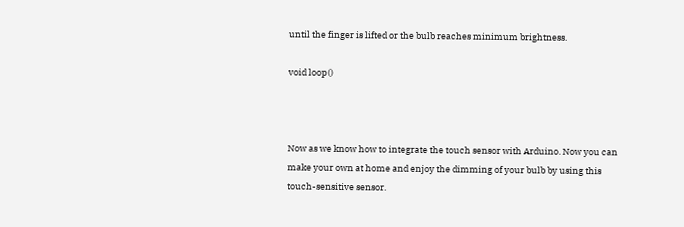until the finger is lifted or the bulb reaches minimum brightness.

void loop()



Now as we know how to integrate the touch sensor with Arduino. Now you can make your own at home and enjoy the dimming of your bulb by using this touch-sensitive sensor.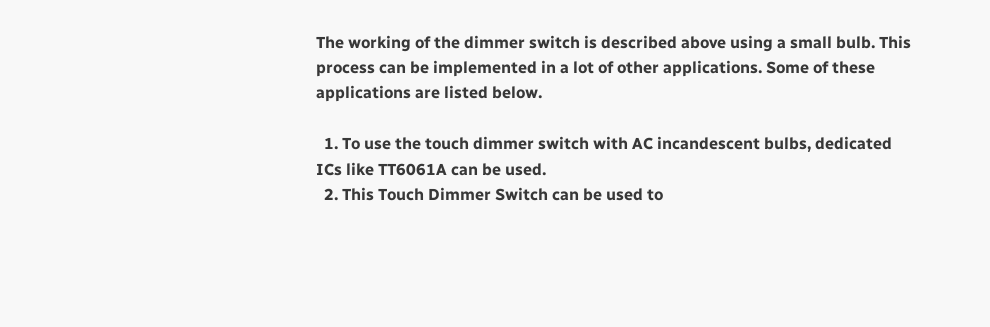The working of the dimmer switch is described above using a small bulb. This process can be implemented in a lot of other applications. Some of these applications are listed below.

  1. To use the touch dimmer switch with AC incandescent bulbs, dedicated ICs like TT6061A can be used.
  2. This Touch Dimmer Switch can be used to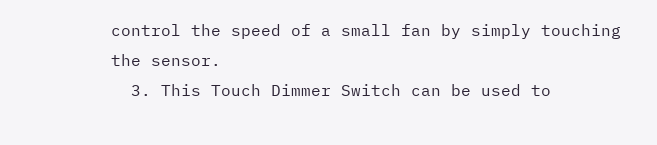control the speed of a small fan by simply touching the sensor.
  3. This Touch Dimmer Switch can be used to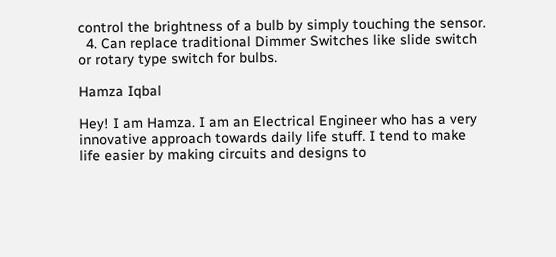control the brightness of a bulb by simply touching the sensor.
  4. Can replace traditional Dimmer Switches like slide switch or rotary type switch for bulbs.

Hamza Iqbal

Hey! I am Hamza. I am an Electrical Engineer who has a very innovative approach towards daily life stuff. I tend to make life easier by making circuits and designs to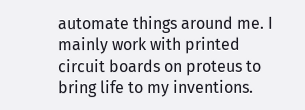automate things around me. I mainly work with printed circuit boards on proteus to bring life to my inventions.